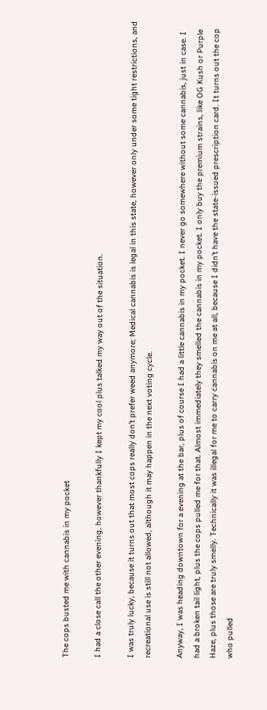The cops busted me with cannabis in my pocket

I had a close call the other evening, however thankfully I kept my cool plus talked my way out of the situation.

I was truly lucky, because it turns out that most cops really don’t prefer weed anymore; Medical cannabis is legal in this state, however only under some tight restrictions, and recreational use is still not allowed, although it may happen in the next voting cycle.

Anyway, I was heading downtown for a evening at the bar, plus of course I had a little cannabis in my pocket. I never go somewhere without some cannabis, just in case. I had a broken tail light, plus the cops pulled me for that. Almost immediately they smelled the cannabis in my pocket. I only buy the premium strains, like OG Kush or Purple Haze, plus those are truly smelly. Technically it was illegal for me to carry cannabis on me at all, because I didn’t have the state-issued prescription card. It turns out the cop who pulled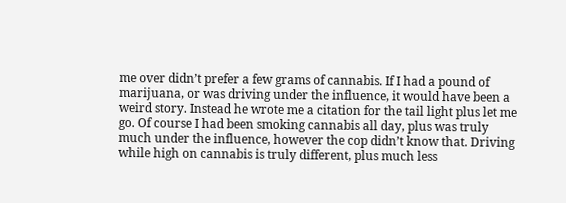me over didn’t prefer a few grams of cannabis. If I had a pound of marijuana, or was driving under the influence, it would have been a weird story. Instead he wrote me a citation for the tail light plus let me go. Of course I had been smoking cannabis all day, plus was truly much under the influence, however the cop didn’t know that. Driving while high on cannabis is truly different, plus much less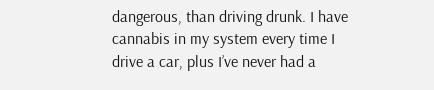dangerous, than driving drunk. I have cannabis in my system every time I drive a car, plus I’ve never had a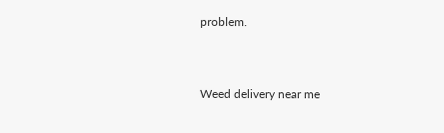problem.


Weed delivery near me